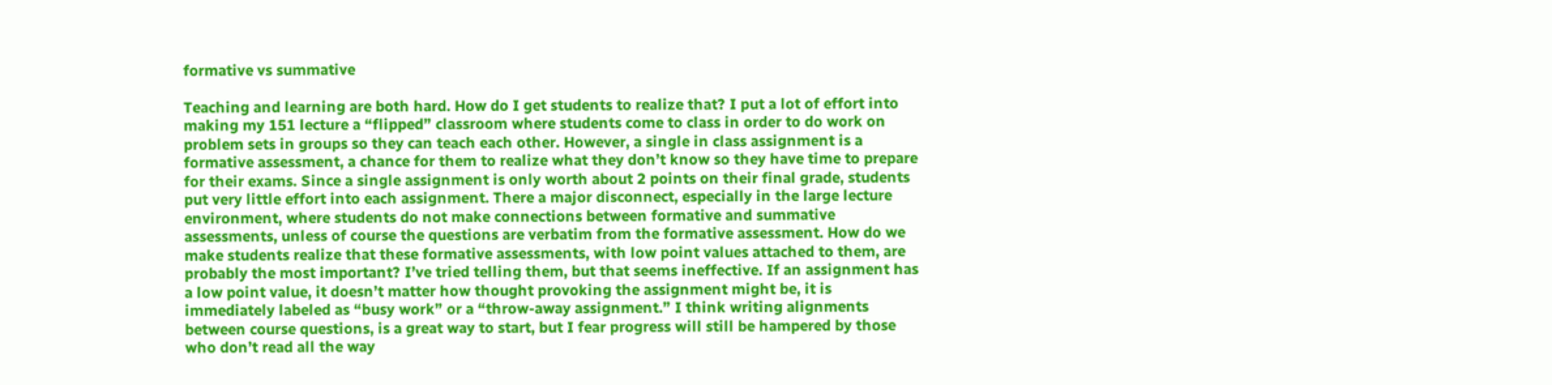formative vs summative

Teaching and learning are both hard. How do I get students to realize that? I put a lot of effort into making my 151 lecture a “flipped” classroom where students come to class in order to do work on problem sets in groups so they can teach each other. However, a single in class assignment is a formative assessment, a chance for them to realize what they don’t know so they have time to prepare for their exams. Since a single assignment is only worth about 2 points on their final grade, students put very little effort into each assignment. There a major disconnect, especially in the large lecture environment, where students do not make connections between formative and summative assessments, unless of course the questions are verbatim from the formative assessment. How do we make students realize that these formative assessments, with low point values attached to them, are probably the most important? I’ve tried telling them, but that seems ineffective. If an assignment has a low point value, it doesn’t matter how thought provoking the assignment might be, it is immediately labeled as “busy work” or a “throw-away assignment.” I think writing alignments between course questions, is a great way to start, but I fear progress will still be hampered by those who don’t read all the way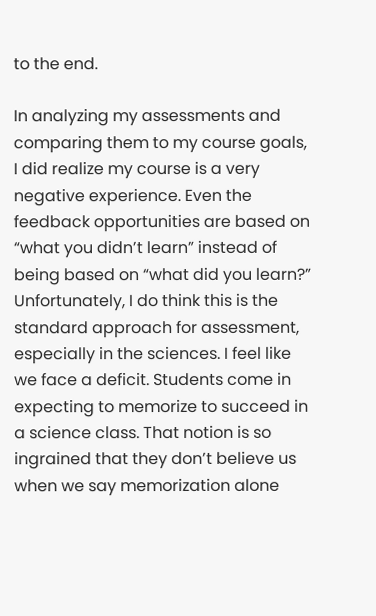to the end.

In analyzing my assessments and comparing them to my course goals, I did realize my course is a very negative experience. Even the feedback opportunities are based on “what you didn’t learn” instead of being based on “what did you learn?” Unfortunately, I do think this is the standard approach for assessment, especially in the sciences. I feel like we face a deficit. Students come in expecting to memorize to succeed in a science class. That notion is so ingrained that they don’t believe us when we say memorization alone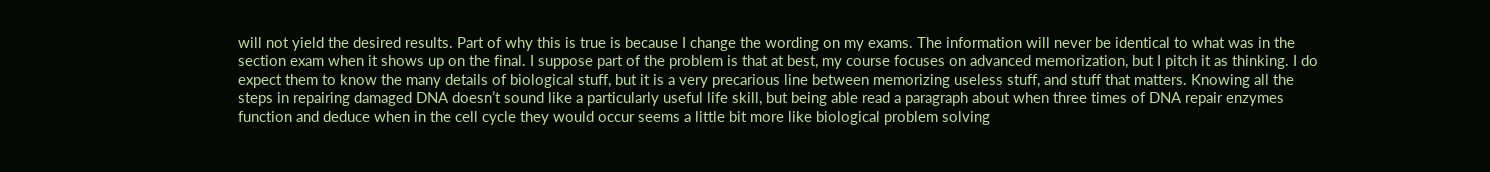will not yield the desired results. Part of why this is true is because I change the wording on my exams. The information will never be identical to what was in the section exam when it shows up on the final. I suppose part of the problem is that at best, my course focuses on advanced memorization, but I pitch it as thinking. I do expect them to know the many details of biological stuff, but it is a very precarious line between memorizing useless stuff, and stuff that matters. Knowing all the steps in repairing damaged DNA doesn’t sound like a particularly useful life skill, but being able read a paragraph about when three times of DNA repair enzymes function and deduce when in the cell cycle they would occur seems a little bit more like biological problem solving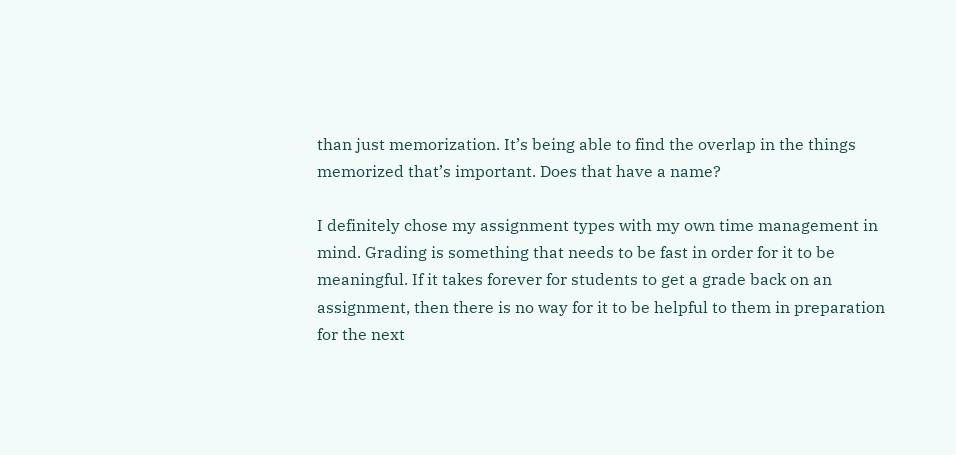than just memorization. It’s being able to find the overlap in the things memorized that’s important. Does that have a name?

I definitely chose my assignment types with my own time management in mind. Grading is something that needs to be fast in order for it to be meaningful. If it takes forever for students to get a grade back on an assignment, then there is no way for it to be helpful to them in preparation for the next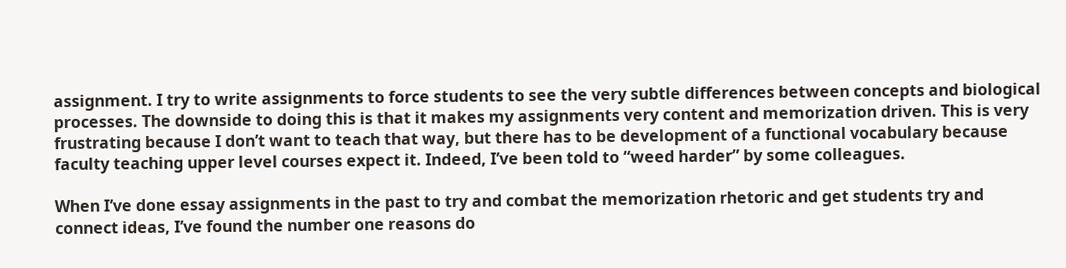assignment. I try to write assignments to force students to see the very subtle differences between concepts and biological processes. The downside to doing this is that it makes my assignments very content and memorization driven. This is very frustrating because I don’t want to teach that way, but there has to be development of a functional vocabulary because faculty teaching upper level courses expect it. Indeed, I’ve been told to “weed harder” by some colleagues.

When I’ve done essay assignments in the past to try and combat the memorization rhetoric and get students try and connect ideas, I’ve found the number one reasons do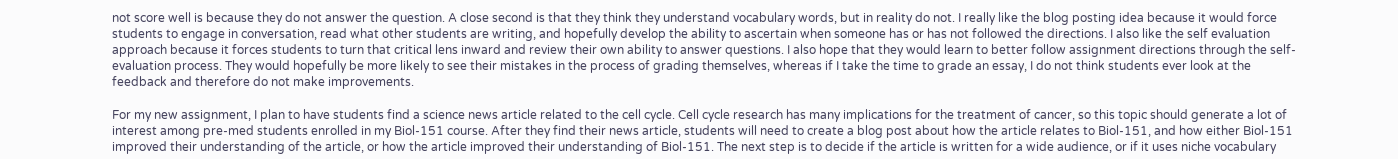not score well is because they do not answer the question. A close second is that they think they understand vocabulary words, but in reality do not. I really like the blog posting idea because it would force students to engage in conversation, read what other students are writing, and hopefully develop the ability to ascertain when someone has or has not followed the directions. I also like the self evaluation approach because it forces students to turn that critical lens inward and review their own ability to answer questions. I also hope that they would learn to better follow assignment directions through the self-evaluation process. They would hopefully be more likely to see their mistakes in the process of grading themselves, whereas if I take the time to grade an essay, I do not think students ever look at the feedback and therefore do not make improvements.

For my new assignment, I plan to have students find a science news article related to the cell cycle. Cell cycle research has many implications for the treatment of cancer, so this topic should generate a lot of interest among pre-med students enrolled in my Biol-151 course. After they find their news article, students will need to create a blog post about how the article relates to Biol-151, and how either Biol-151 improved their understanding of the article, or how the article improved their understanding of Biol-151. The next step is to decide if the article is written for a wide audience, or if it uses niche vocabulary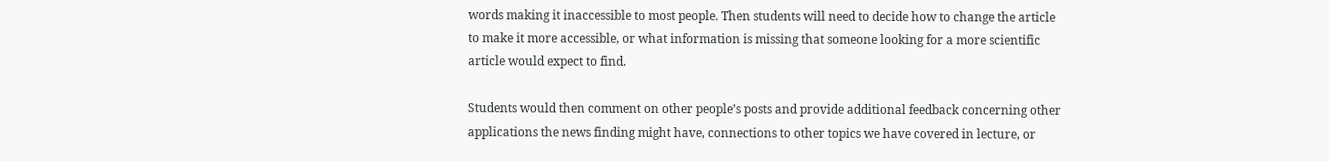words making it inaccessible to most people. Then students will need to decide how to change the article to make it more accessible, or what information is missing that someone looking for a more scientific article would expect to find.

Students would then comment on other people’s posts and provide additional feedback concerning other applications the news finding might have, connections to other topics we have covered in lecture, or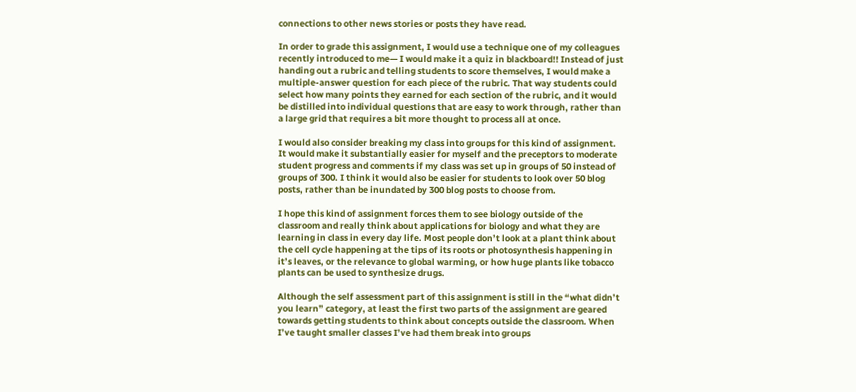connections to other news stories or posts they have read.

In order to grade this assignment, I would use a technique one of my colleagues recently introduced to me— I would make it a quiz in blackboard!! Instead of just handing out a rubric and telling students to score themselves, I would make a multiple-answer question for each piece of the rubric. That way students could select how many points they earned for each section of the rubric, and it would be distilled into individual questions that are easy to work through, rather than a large grid that requires a bit more thought to process all at once.

I would also consider breaking my class into groups for this kind of assignment. It would make it substantially easier for myself and the preceptors to moderate student progress and comments if my class was set up in groups of 50 instead of groups of 300. I think it would also be easier for students to look over 50 blog posts, rather than be inundated by 300 blog posts to choose from.

I hope this kind of assignment forces them to see biology outside of the classroom and really think about applications for biology and what they are learning in class in every day life. Most people don’t look at a plant think about the cell cycle happening at the tips of its roots or photosynthesis happening in it’s leaves, or the relevance to global warming, or how huge plants like tobacco plants can be used to synthesize drugs.

Although the self assessment part of this assignment is still in the “what didn’t you learn” category, at least the first two parts of the assignment are geared towards getting students to think about concepts outside the classroom. When I’ve taught smaller classes I’ve had them break into groups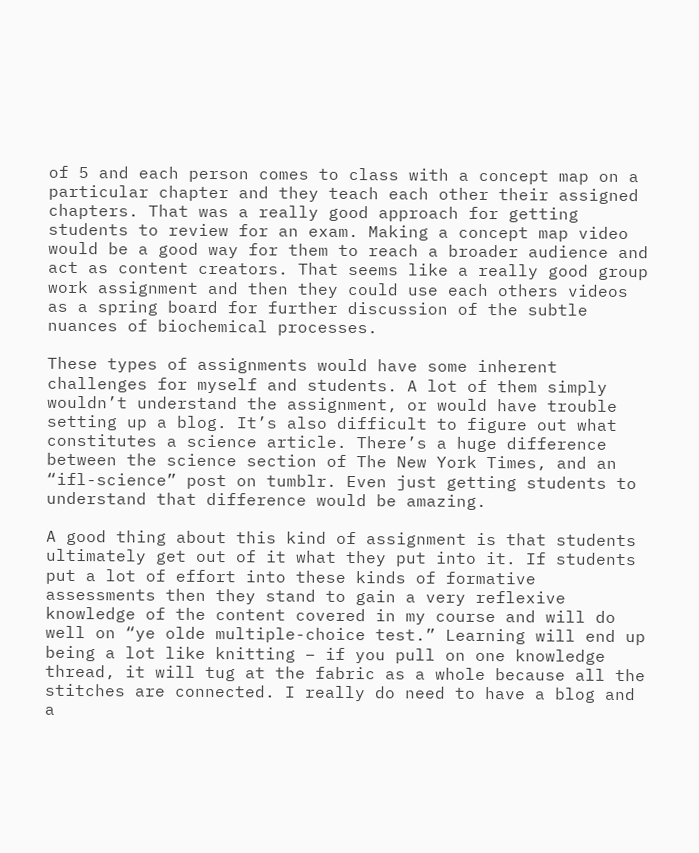of 5 and each person comes to class with a concept map on a particular chapter and they teach each other their assigned chapters. That was a really good approach for getting students to review for an exam. Making a concept map video would be a good way for them to reach a broader audience and act as content creators. That seems like a really good group work assignment and then they could use each others videos as a spring board for further discussion of the subtle nuances of biochemical processes.

These types of assignments would have some inherent challenges for myself and students. A lot of them simply wouldn’t understand the assignment, or would have trouble setting up a blog. It’s also difficult to figure out what constitutes a science article. There’s a huge difference between the science section of The New York Times, and an “ifl-science” post on tumblr. Even just getting students to understand that difference would be amazing.

A good thing about this kind of assignment is that students ultimately get out of it what they put into it. If students put a lot of effort into these kinds of formative assessments then they stand to gain a very reflexive knowledge of the content covered in my course and will do well on “ye olde multiple-choice test.” Learning will end up being a lot like knitting – if you pull on one knowledge thread, it will tug at the fabric as a whole because all the stitches are connected. I really do need to have a blog and a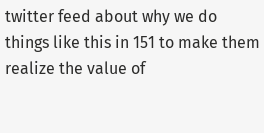twitter feed about why we do things like this in 151 to make them realize the value of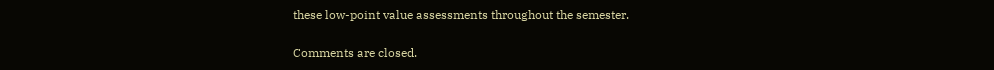these low-point value assessments throughout the semester.

Comments are closed.